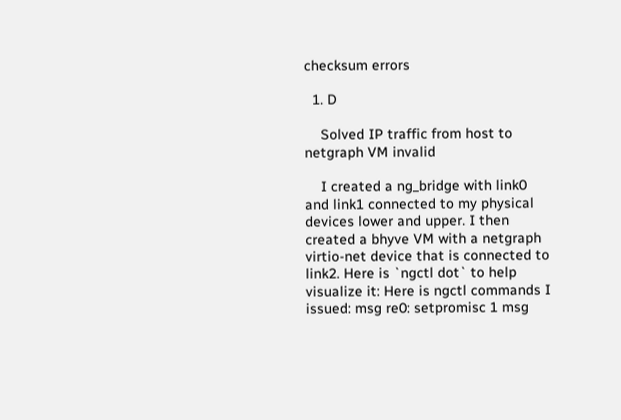checksum errors

  1. D

    Solved IP traffic from host to netgraph VM invalid

    I created a ng_bridge with link0 and link1 connected to my physical devices lower and upper. I then created a bhyve VM with a netgraph virtio-net device that is connected to link2. Here is `ngctl dot` to help visualize it: Here is ngctl commands I issued: msg re0: setpromisc 1 msg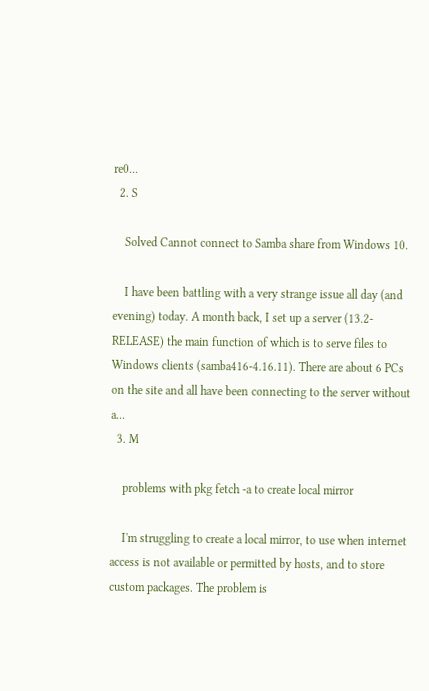re0...
  2. S

    Solved Cannot connect to Samba share from Windows 10.

    I have been battling with a very strange issue all day (and evening) today. A month back, I set up a server (13.2-RELEASE) the main function of which is to serve files to Windows clients (samba416-4.16.11). There are about 6 PCs on the site and all have been connecting to the server without a...
  3. M

    problems with pkg fetch -a to create local mirror

    I'm struggling to create a local mirror, to use when internet access is not available or permitted by hosts, and to store custom packages. The problem is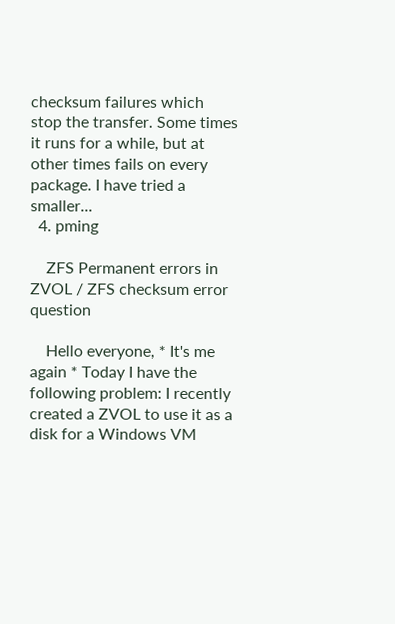checksum failures which stop the transfer. Some times it runs for a while, but at other times fails on every package. I have tried a smaller...
  4. pming

    ZFS Permanent errors in ZVOL / ZFS checksum error question

    Hello everyone, * It's me again * Today I have the following problem: I recently created a ZVOL to use it as a disk for a Windows VM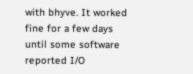with bhyve. It worked fine for a few days until some software reported I/O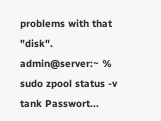problems with that "disk". admin@server:~ % sudo zpool status -v tank Passwort...